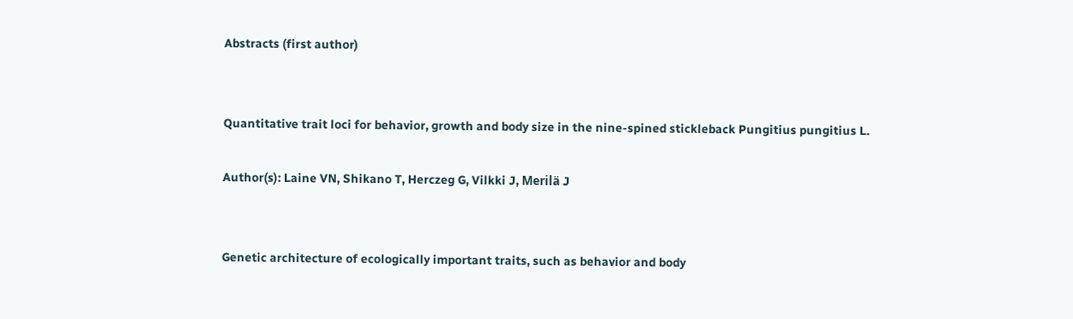Abstracts (first author)


Quantitative trait loci for behavior, growth and body size in the nine-spined stickleback Pungitius pungitius L.

Author(s): Laine VN, Shikano T, Herczeg G, Vilkki J, Merilä J


Genetic architecture of ecologically important traits, such as behavior and body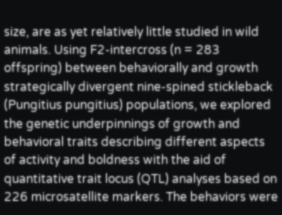size, are as yet relatively little studied in wild animals. Using F2-intercross (n = 283 offspring) between behaviorally and growth strategically divergent nine-spined stickleback (Pungitius pungitius) populations, we explored the genetic underpinnings of growth and behavioral traits describing different aspects of activity and boldness with the aid of quantitative trait locus (QTL) analyses based on 226 microsatellite markers. The behaviors were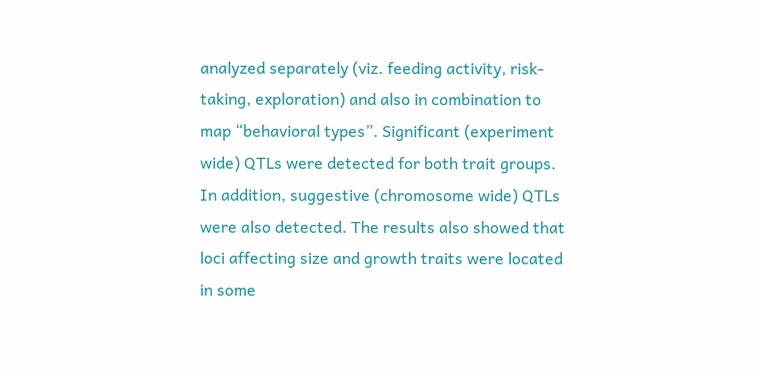analyzed separately (viz. feeding activity, risk-taking, exploration) and also in combination to map “behavioral types”. Significant (experiment wide) QTLs were detected for both trait groups. In addition, suggestive (chromosome wide) QTLs were also detected. The results also showed that loci affecting size and growth traits were located in some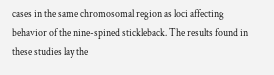cases in the same chromosomal region as loci affecting behavior of the nine-spined stickleback. The results found in these studies lay the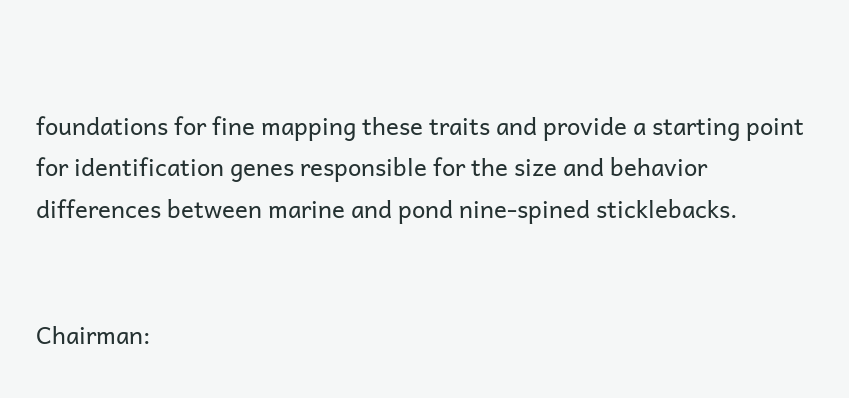foundations for fine mapping these traits and provide a starting point for identification genes responsible for the size and behavior differences between marine and pond nine-spined sticklebacks.


Chairman: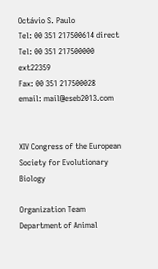Octávio S. Paulo
Tel: 00 351 217500614 direct
Tel: 00 351 217500000 ext22359
Fax: 00 351 217500028
email: mail@eseb2013.com


XIV Congress of the European Society for Evolutionary Biology

Organization Team
Department of Animal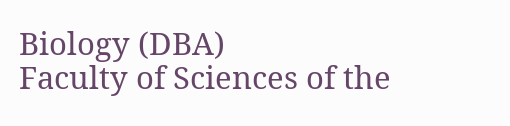Biology (DBA)
Faculty of Sciences of the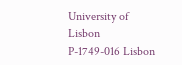University of Lisbon
P-1749-016 Lisbon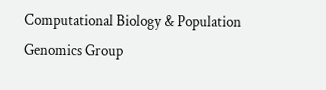Computational Biology & Population Genomics Group